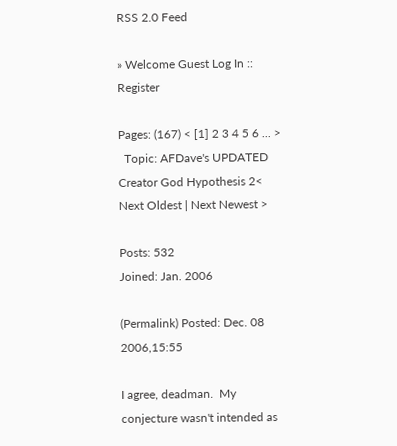RSS 2.0 Feed

» Welcome Guest Log In :: Register

Pages: (167) < [1] 2 3 4 5 6 ... >
  Topic: AFDave's UPDATED Creator God Hypothesis 2< Next Oldest | Next Newest >

Posts: 532
Joined: Jan. 2006

(Permalink) Posted: Dec. 08 2006,15:55

I agree, deadman.  My conjecture wasn't intended as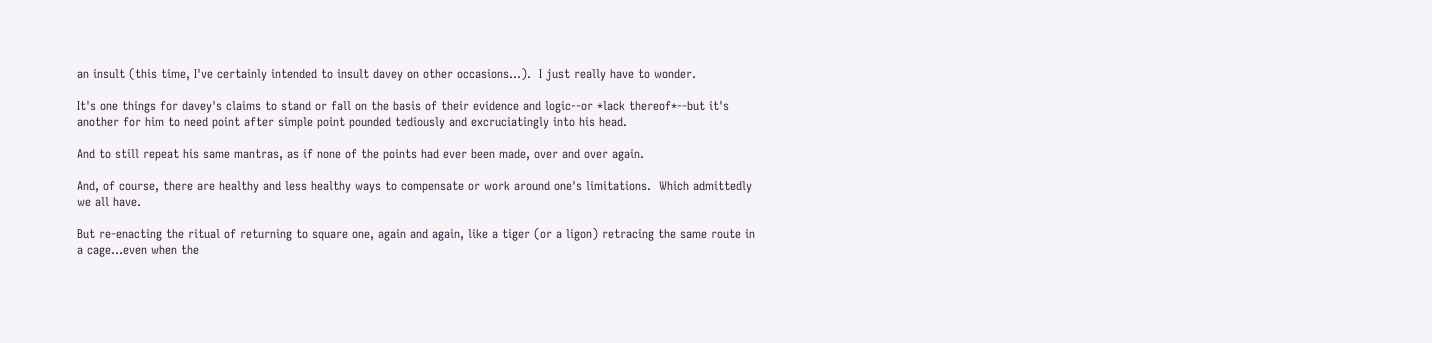an insult (this time, I've certainly intended to insult davey on other occasions...).  I just really have to wonder.

It's one things for davey's claims to stand or fall on the basis of their evidence and logic--or *lack thereof*--but it's another for him to need point after simple point pounded tediously and excruciatingly into his head.

And to still repeat his same mantras, as if none of the points had ever been made, over and over again.

And, of course, there are healthy and less healthy ways to compensate or work around one's limitations.  Which admittedly we all have.

But re-enacting the ritual of returning to square one, again and again, like a tiger (or a ligon) retracing the same route in a cage...even when the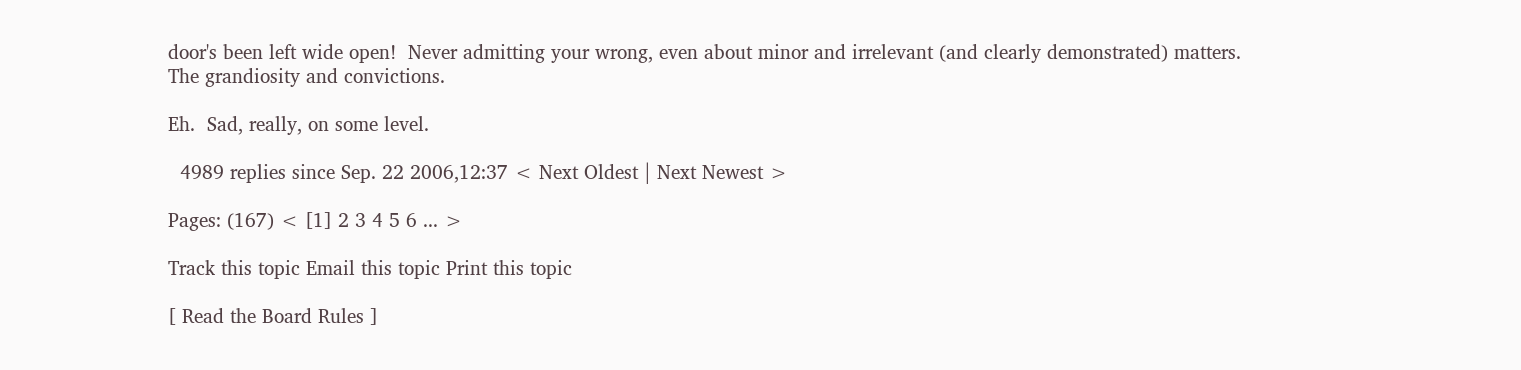door's been left wide open!  Never admitting your wrong, even about minor and irrelevant (and clearly demonstrated) matters.  The grandiosity and convictions.

Eh.  Sad, really, on some level.

  4989 replies since Sep. 22 2006,12:37 < Next Oldest | Next Newest >

Pages: (167) < [1] 2 3 4 5 6 ... >

Track this topic Email this topic Print this topic

[ Read the Board Rules ]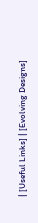| [Useful Links] | [Evolving Designs]